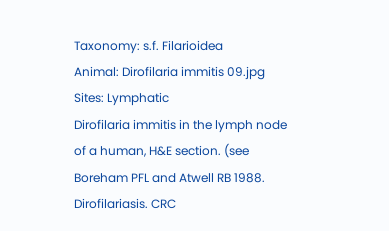Taxonomy: s.f. Filarioidea
Animal: Dirofilaria immitis 09.jpg
Sites: Lymphatic
Dirofilaria immitis in the lymph node of a human, H&E section. (see Boreham PFL and Atwell RB 1988. Dirofilariasis. CRC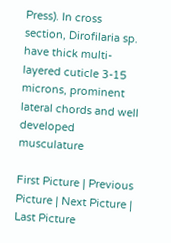Press). In cross section, Dirofilaria sp. have thick multi-layered cuticle 3-15 microns, prominent lateral chords and well developed musculature

First Picture | Previous Picture | Next Picture | Last Picture